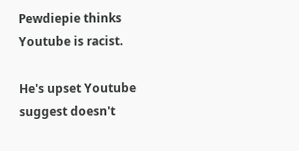Pewdiepie thinks Youtube is racist.

He's upset Youtube suggest doesn't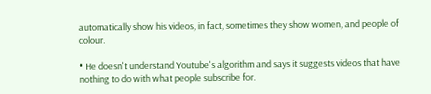automatically show his videos, in fact, sometimes they show women, and people of colour.

• He doesn't understand Youtube's algorithm and says it suggests videos that have nothing to do with what people subscribe for.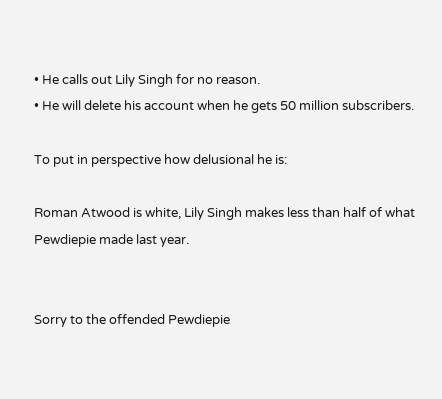• He calls out Lily Singh for no reason.
• He will delete his account when he gets 50 million subscribers.

To put in perspective how delusional he is:

Roman Atwood is white, Lily Singh makes less than half of what Pewdiepie made last year.


Sorry to the offended Pewdiepie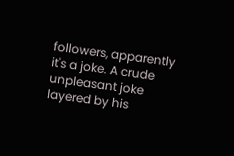followers, apparently it's a joke. A crude unpleasant joke layered by his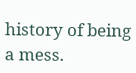history of being a mess.